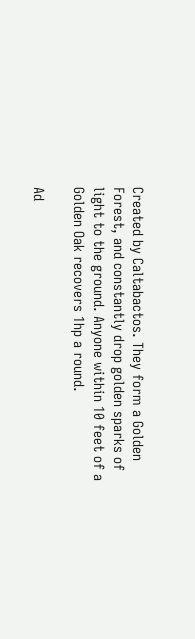Created by Caltabactos. They form a Golden Forest, and constantly drop golden sparks of light to the ground. Anyone within 10 feet of a Golden Oak recovers 1hp a round.

Ad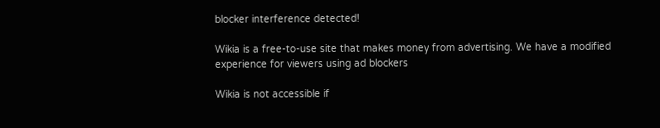blocker interference detected!

Wikia is a free-to-use site that makes money from advertising. We have a modified experience for viewers using ad blockers

Wikia is not accessible if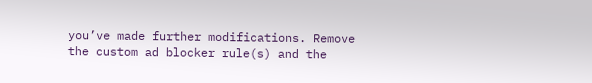you’ve made further modifications. Remove the custom ad blocker rule(s) and the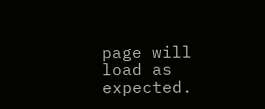page will load as expected.